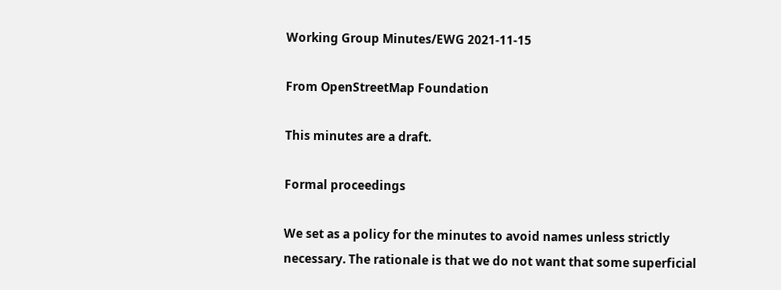Working Group Minutes/EWG 2021-11-15

From OpenStreetMap Foundation

This minutes are a draft.

Formal proceedings

We set as a policy for the minutes to avoid names unless strictly necessary. The rationale is that we do not want that some superficial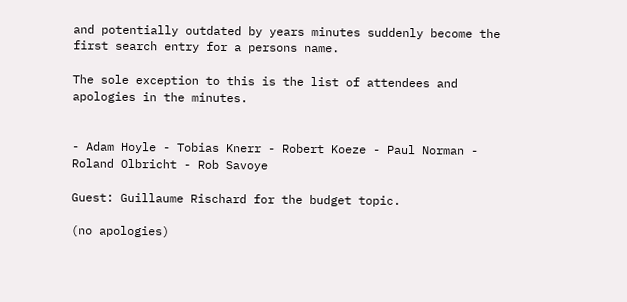and potentially outdated by years minutes suddenly become the first search entry for a persons name.

The sole exception to this is the list of attendees and apologies in the minutes.


- Adam Hoyle - Tobias Knerr - Robert Koeze - Paul Norman - Roland Olbricht - Rob Savoye

Guest: Guillaume Rischard for the budget topic.

(no apologies)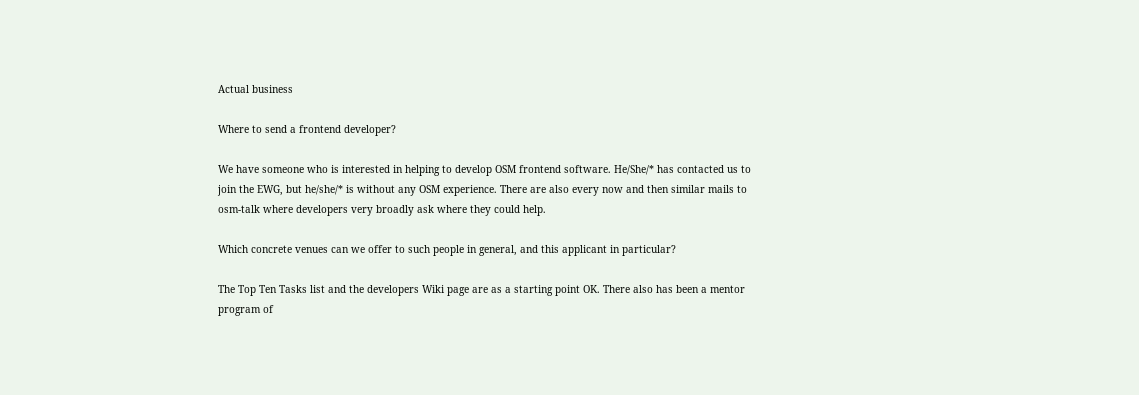Actual business

Where to send a frontend developer?

We have someone who is interested in helping to develop OSM frontend software. He/She/* has contacted us to join the EWG, but he/she/* is without any OSM experience. There are also every now and then similar mails to osm-talk where developers very broadly ask where they could help.

Which concrete venues can we offer to such people in general, and this applicant in particular?

The Top Ten Tasks list and the developers Wiki page are as a starting point OK. There also has been a mentor program of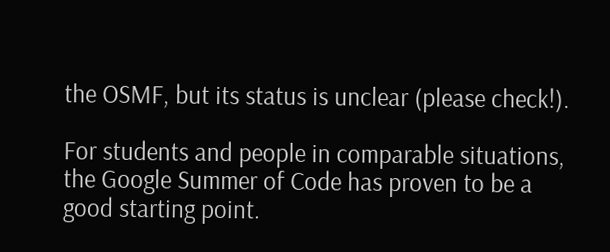the OSMF, but its status is unclear (please check!).

For students and people in comparable situations, the Google Summer of Code has proven to be a good starting point.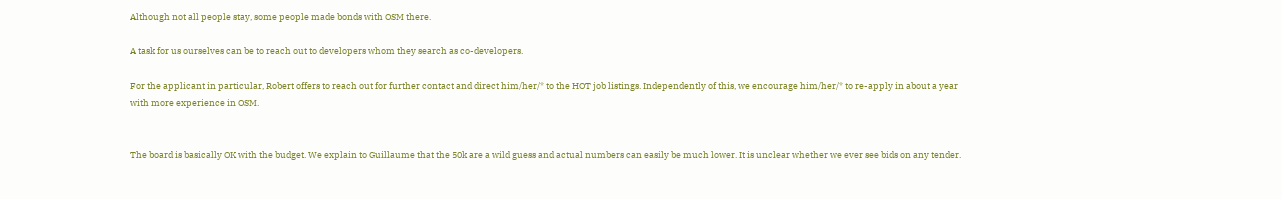Although not all people stay, some people made bonds with OSM there.

A task for us ourselves can be to reach out to developers whom they search as co-developers.

For the applicant in particular, Robert offers to reach out for further contact and direct him/her/* to the HOT job listings. Independently of this, we encourage him/her/* to re-apply in about a year with more experience in OSM.


The board is basically OK with the budget. We explain to Guillaume that the 50k are a wild guess and actual numbers can easily be much lower. It is unclear whether we ever see bids on any tender.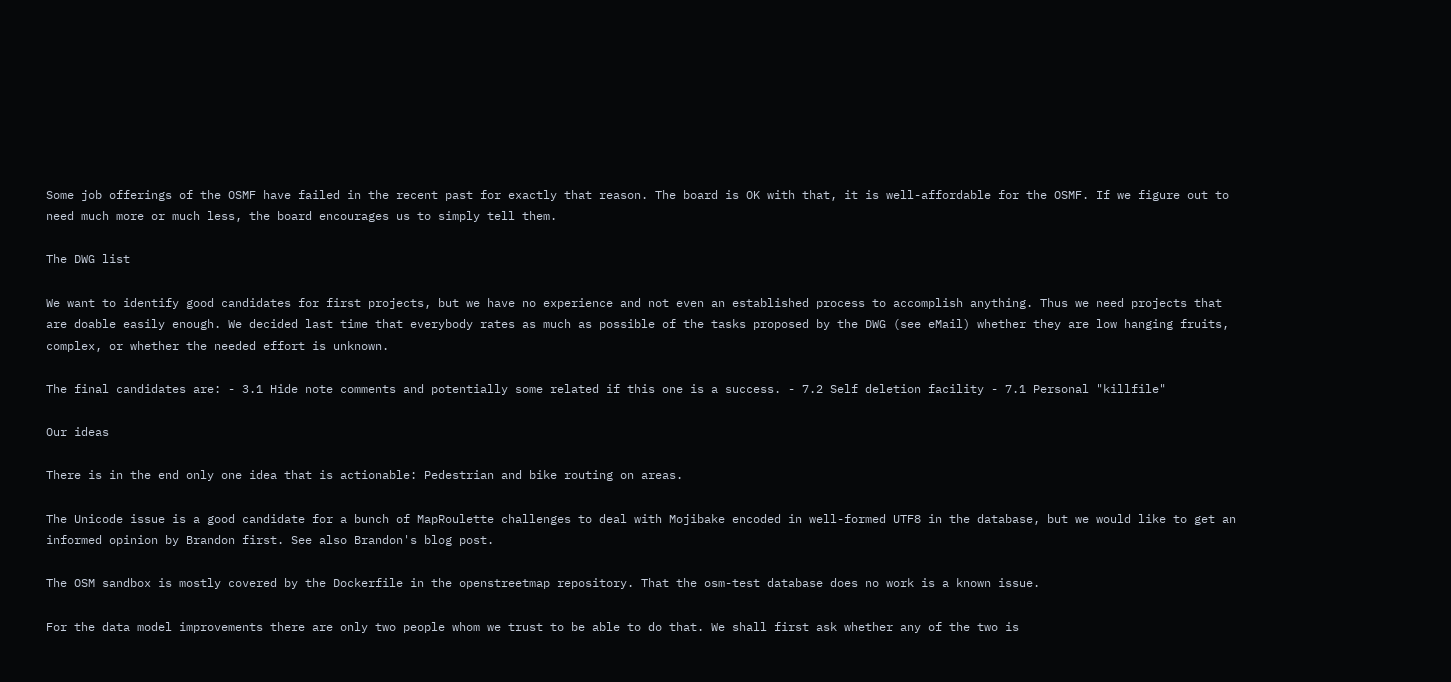Some job offerings of the OSMF have failed in the recent past for exactly that reason. The board is OK with that, it is well-affordable for the OSMF. If we figure out to need much more or much less, the board encourages us to simply tell them.

The DWG list

We want to identify good candidates for first projects, but we have no experience and not even an established process to accomplish anything. Thus we need projects that are doable easily enough. We decided last time that everybody rates as much as possible of the tasks proposed by the DWG (see eMail) whether they are low hanging fruits, complex, or whether the needed effort is unknown.

The final candidates are: - 3.1 Hide note comments and potentially some related if this one is a success. - 7.2 Self deletion facility - 7.1 Personal "killfile"

Our ideas

There is in the end only one idea that is actionable: Pedestrian and bike routing on areas.

The Unicode issue is a good candidate for a bunch of MapRoulette challenges to deal with Mojibake encoded in well-formed UTF8 in the database, but we would like to get an informed opinion by Brandon first. See also Brandon's blog post.

The OSM sandbox is mostly covered by the Dockerfile in the openstreetmap repository. That the osm-test database does no work is a known issue.

For the data model improvements there are only two people whom we trust to be able to do that. We shall first ask whether any of the two is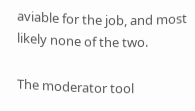aviable for the job, and most likely none of the two.

The moderator tool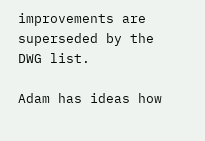improvements are superseded by the DWG list.

Adam has ideas how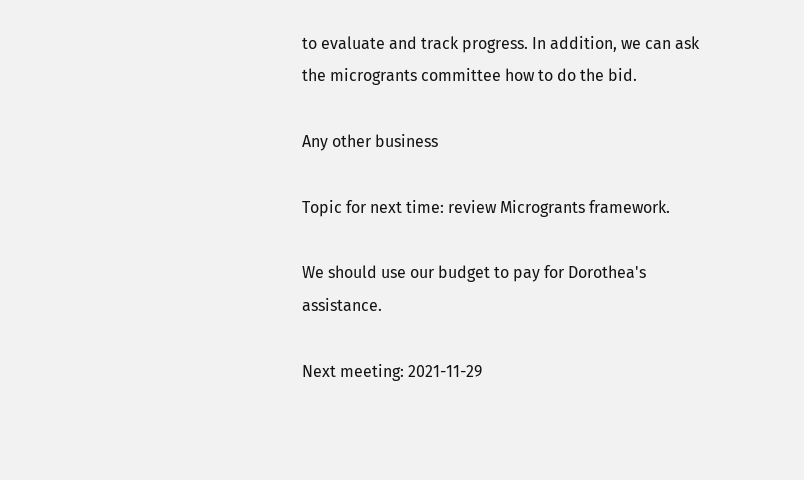to evaluate and track progress. In addition, we can ask the microgrants committee how to do the bid.

Any other business

Topic for next time: review Microgrants framework.

We should use our budget to pay for Dorothea's assistance.

Next meeting: 2021-11-29